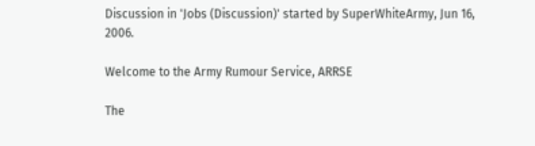Discussion in 'Jobs (Discussion)' started by SuperWhiteArmy, Jun 16, 2006.

Welcome to the Army Rumour Service, ARRSE

The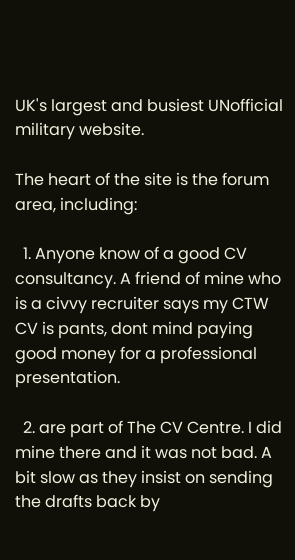UK's largest and busiest UNofficial military website.

The heart of the site is the forum area, including:

  1. Anyone know of a good CV consultancy. A friend of mine who is a civvy recruiter says my CTW CV is pants, dont mind paying good money for a professional presentation.

  2. are part of The CV Centre. I did mine there and it was not bad. A bit slow as they insist on sending the drafts back by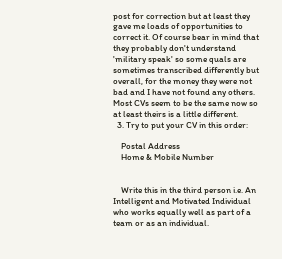post for correction but at least they gave me loads of opportunities to correct it. Of course bear in mind that they probably don't understand 'military speak' so some quals are sometimes transcribed differently but overall, for the money they were not bad and I have not found any others. Most CVs seem to be the same now so at least theirs is a little different.
  3. Try to put your CV in this order:

    Postal Address
    Home & Mobile Number


    Write this in the third person i.e. An Intelligent and Motivated Individual who works equally well as part of a team or as an individual.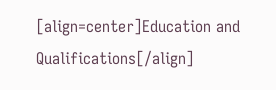[align=center]Education and Qualifications[/align]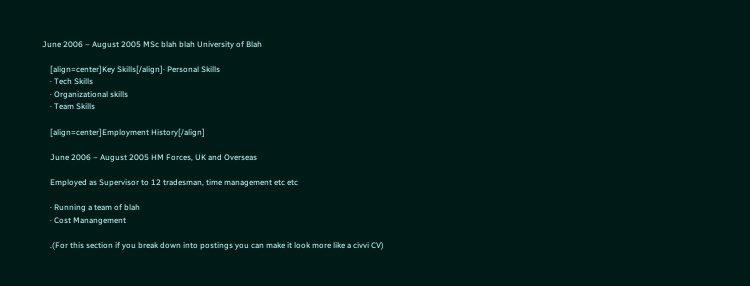June 2006 – August 2005 MSc blah blah University of Blah

    [align=center]Key Skills[/align]· Personal Skills
    · Tech Skills
    · Organizational skills
    · Team Skills

    [align=center]Employment History[/align]

    June 2006 – August 2005 HM Forces, UK and Overseas

    Employed as Supervisor to 12 tradesman, time management etc etc

    · Running a team of blah
    · Cost Manangement

    .(For this section if you break down into postings you can make it look more like a civvi CV)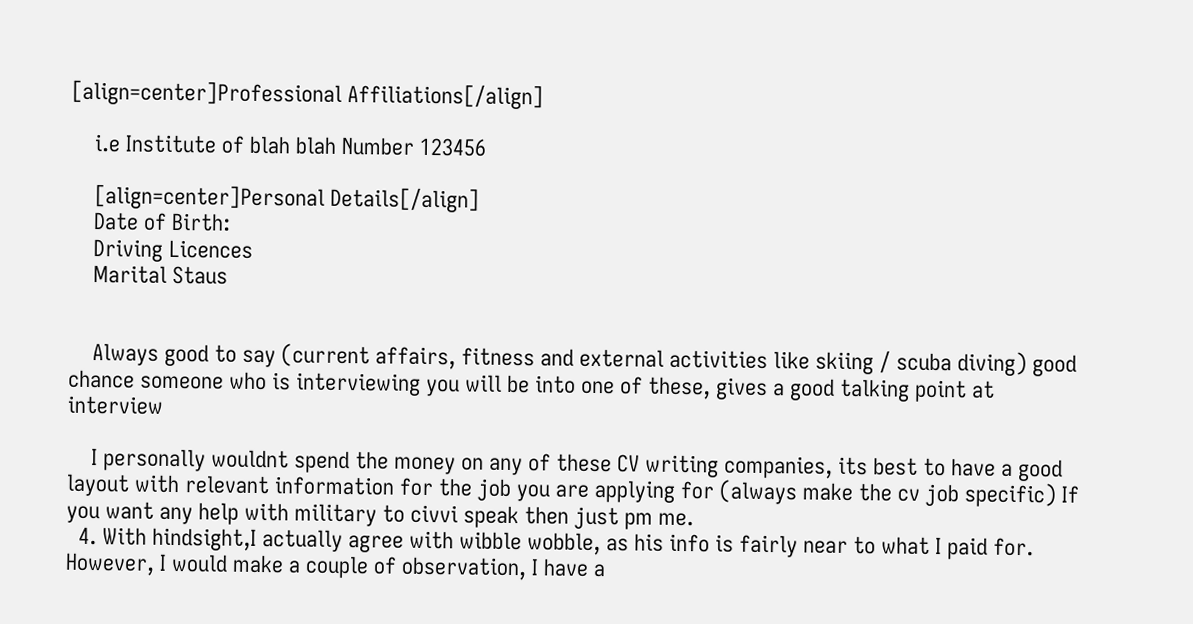[align=center]Professional Affiliations[/align]

    i.e Institute of blah blah Number 123456

    [align=center]Personal Details[/align]
    Date of Birth:
    Driving Licences
    Marital Staus


    Always good to say (current affairs, fitness and external activities like skiing / scuba diving) good chance someone who is interviewing you will be into one of these, gives a good talking point at interview

    I personally wouldnt spend the money on any of these CV writing companies, its best to have a good layout with relevant information for the job you are applying for (always make the cv job specific) If you want any help with military to civvi speak then just pm me.
  4. With hindsight,I actually agree with wibble wobble, as his info is fairly near to what I paid for. However, I would make a couple of observation, I have a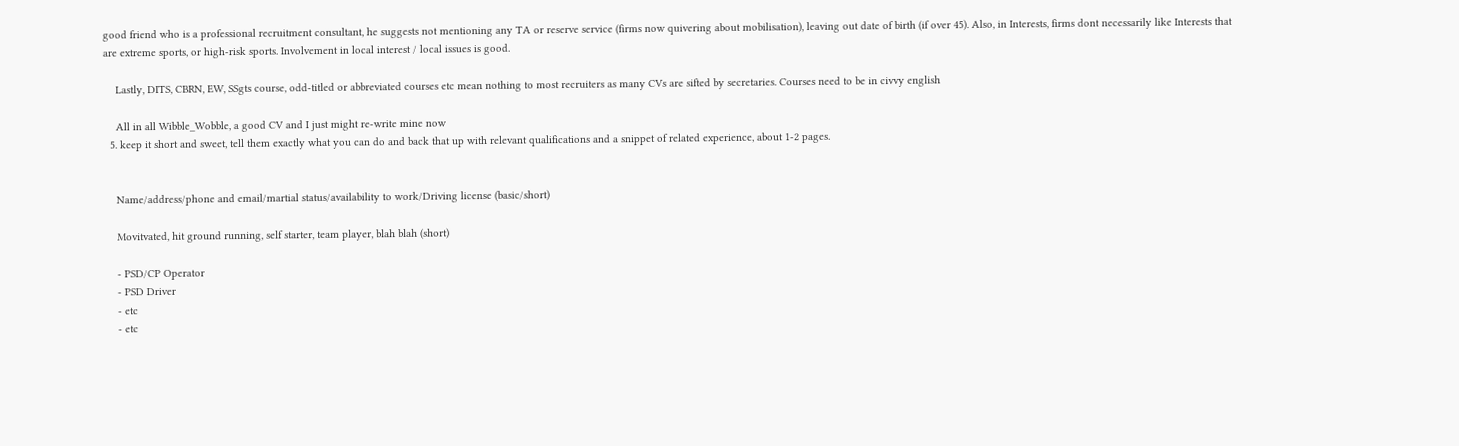good friend who is a professional recruitment consultant, he suggests not mentioning any TA or reserve service (firms now quivering about mobilisation), leaving out date of birth (if over 45). Also, in Interests, firms dont necessarily like Interests that are extreme sports, or high-risk sports. Involvement in local interest / local issues is good.

    Lastly, DITS, CBRN, EW, SSgts course, odd-titled or abbreviated courses etc mean nothing to most recruiters as many CVs are sifted by secretaries. Courses need to be in civvy english

    All in all Wibble_Wobble, a good CV and I just might re-write mine now
  5. keep it short and sweet, tell them exactly what you can do and back that up with relevant qualifications and a snippet of related experience, about 1-2 pages.


    Name/address/phone and email/martial status/availability to work/Driving license (basic/short)

    Movitvated, hit ground running, self starter, team player, blah blah (short)

    - PSD/CP Operator
    - PSD Driver
    - etc
    - etc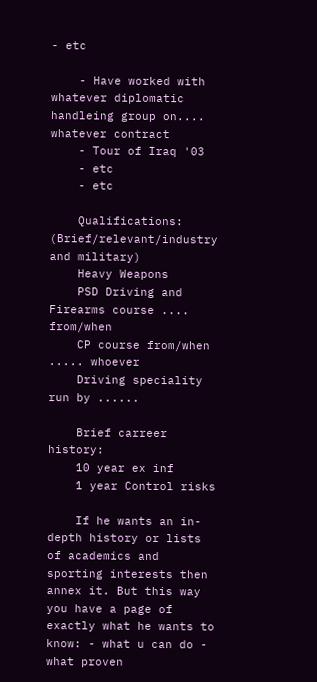- etc

    - Have worked with whatever diplomatic handleing group on.... whatever contract
    - Tour of Iraq '03
    - etc
    - etc

    Qualifications: (Brief/relevant/industry and military)
    Heavy Weapons
    PSD Driving and Firearms course .... from/when
    CP course from/when ..... whoever
    Driving speciality run by ......

    Brief carreer history:
    10 year ex inf
    1 year Control risks

    If he wants an in-depth history or lists of academics and sporting interests then annex it. But this way you have a page of exactly what he wants to know: - what u can do - what proven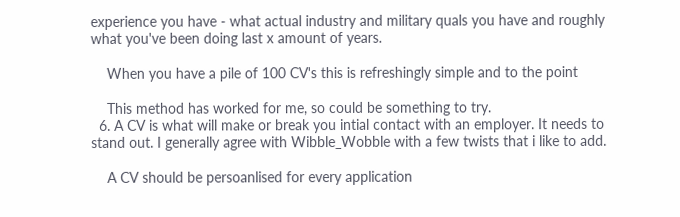experience you have - what actual industry and military quals you have and roughly what you've been doing last x amount of years.

    When you have a pile of 100 CV's this is refreshingly simple and to the point

    This method has worked for me, so could be something to try.
  6. A CV is what will make or break you intial contact with an employer. It needs to stand out. I generally agree with Wibble_Wobble with a few twists that i like to add.

    A CV should be persoanlised for every application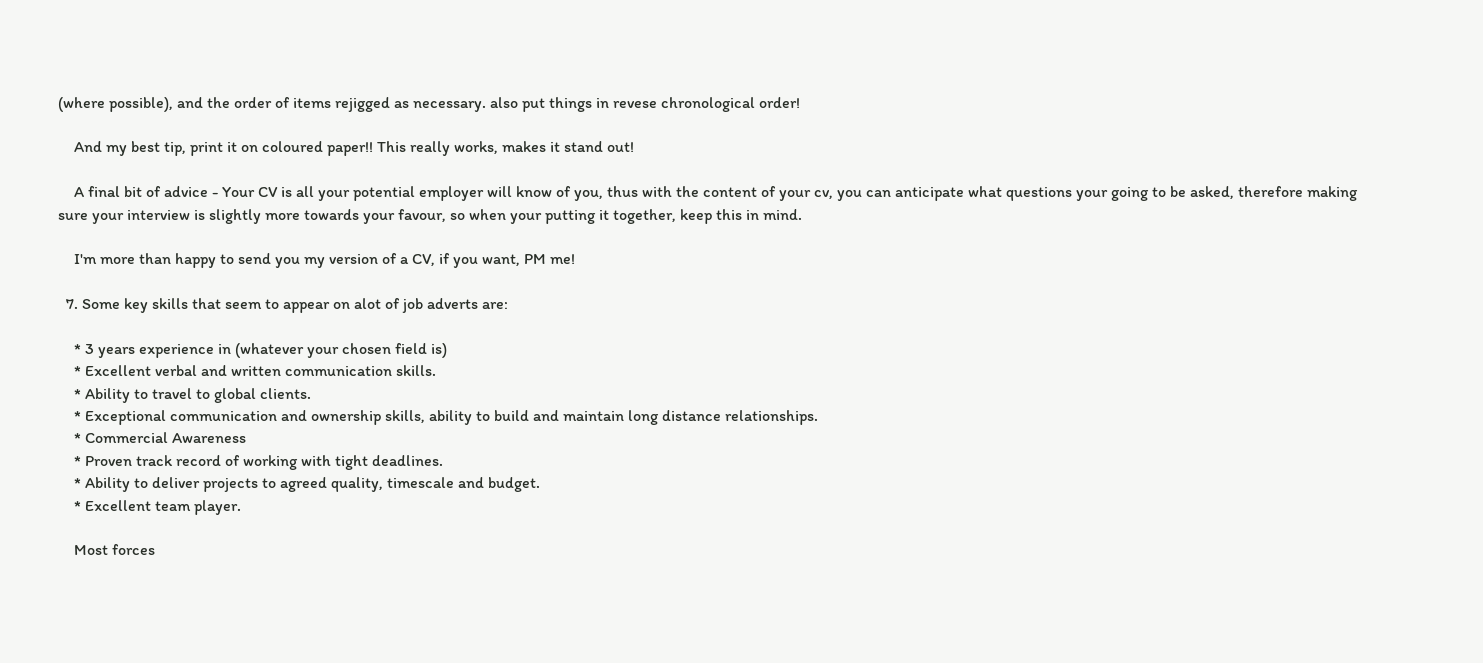(where possible), and the order of items rejigged as necessary. also put things in revese chronological order!

    And my best tip, print it on coloured paper!! This really works, makes it stand out!

    A final bit of advice - Your CV is all your potential employer will know of you, thus with the content of your cv, you can anticipate what questions your going to be asked, therefore making sure your interview is slightly more towards your favour, so when your putting it together, keep this in mind.

    I'm more than happy to send you my version of a CV, if you want, PM me!

  7. Some key skills that seem to appear on alot of job adverts are:

    * 3 years experience in (whatever your chosen field is)
    * Excellent verbal and written communication skills.
    * Ability to travel to global clients.
    * Exceptional communication and ownership skills, ability to build and maintain long distance relationships.
    * Commercial Awareness
    * Proven track record of working with tight deadlines.
    * Ability to deliver projects to agreed quality, timescale and budget.
    * Excellent team player.

    Most forces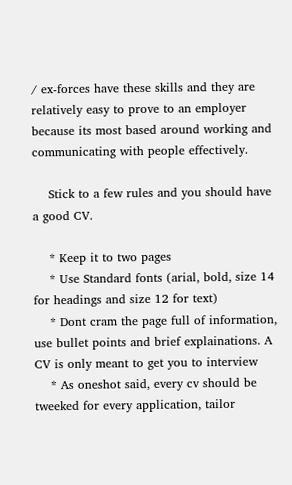/ ex-forces have these skills and they are relatively easy to prove to an employer because its most based around working and communicating with people effectively.

    Stick to a few rules and you should have a good CV.

    * Keep it to two pages
    * Use Standard fonts (arial, bold, size 14 for headings and size 12 for text)
    * Dont cram the page full of information, use bullet points and brief explainations. A CV is only meant to get you to interview
    * As oneshot said, every cv should be tweeked for every application, tailor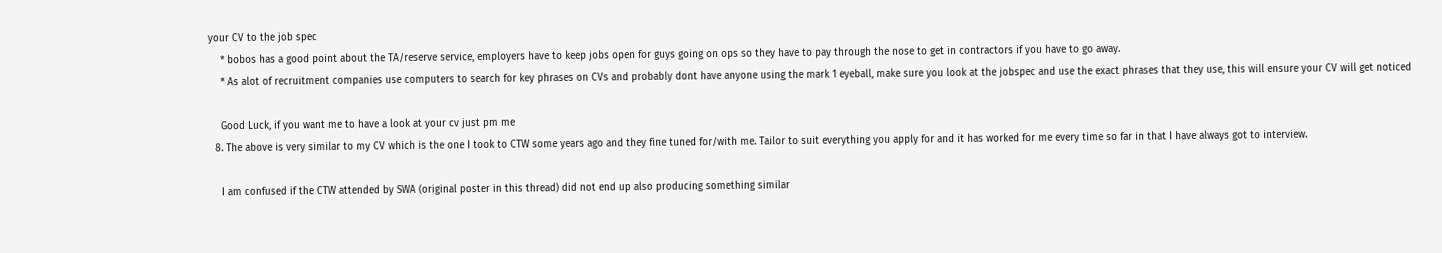your CV to the job spec
    * bobos has a good point about the TA/reserve service, employers have to keep jobs open for guys going on ops so they have to pay through the nose to get in contractors if you have to go away.
    * As alot of recruitment companies use computers to search for key phrases on CVs and probably dont have anyone using the mark 1 eyeball, make sure you look at the jobspec and use the exact phrases that they use, this will ensure your CV will get noticed

    Good Luck, if you want me to have a look at your cv just pm me
  8. The above is very similar to my CV which is the one I took to CTW some years ago and they fine tuned for/with me. Tailor to suit everything you apply for and it has worked for me every time so far in that I have always got to interview.

    I am confused if the CTW attended by SWA (original poster in this thread) did not end up also producing something similar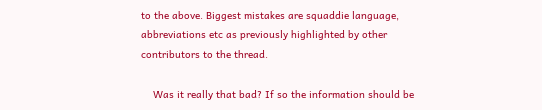to the above. Biggest mistakes are squaddie language, abbreviations etc as previously highlighted by other contributors to the thread.

    Was it really that bad? If so the information should be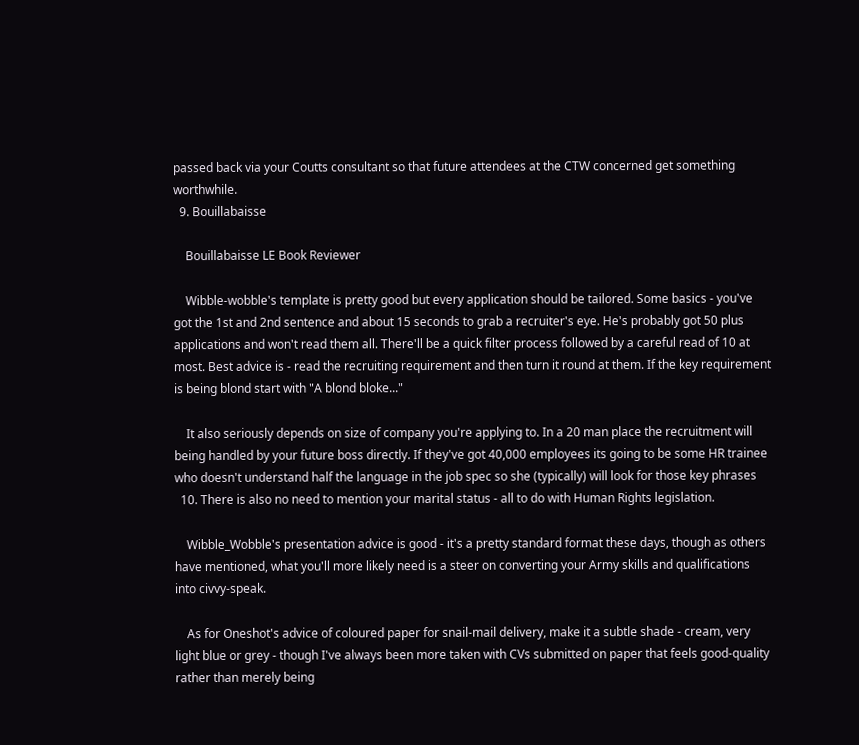passed back via your Coutts consultant so that future attendees at the CTW concerned get something worthwhile.
  9. Bouillabaisse

    Bouillabaisse LE Book Reviewer

    Wibble-wobble's template is pretty good but every application should be tailored. Some basics - you've got the 1st and 2nd sentence and about 15 seconds to grab a recruiter's eye. He's probably got 50 plus applications and won't read them all. There'll be a quick filter process followed by a careful read of 10 at most. Best advice is - read the recruiting requirement and then turn it round at them. If the key requirement is being blond start with "A blond bloke..."

    It also seriously depends on size of company you're applying to. In a 20 man place the recruitment will being handled by your future boss directly. If they've got 40,000 employees its going to be some HR trainee who doesn't understand half the language in the job spec so she (typically) will look for those key phrases
  10. There is also no need to mention your marital status - all to do with Human Rights legislation.

    Wibble_Wobble's presentation advice is good - it's a pretty standard format these days, though as others have mentioned, what you'll more likely need is a steer on converting your Army skills and qualifications into civvy-speak.

    As for Oneshot's advice of coloured paper for snail-mail delivery, make it a subtle shade - cream, very light blue or grey - though I've always been more taken with CVs submitted on paper that feels good-quality rather than merely being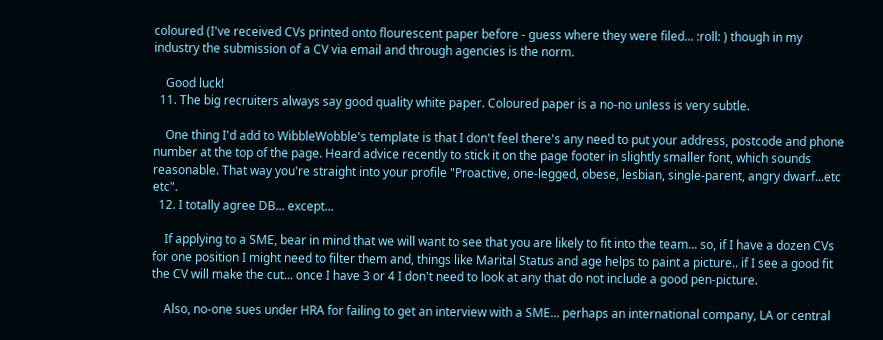coloured (I've received CVs printed onto flourescent paper before - guess where they were filed... :roll: ) though in my industry the submission of a CV via email and through agencies is the norm.

    Good luck!
  11. The big recruiters always say good quality white paper. Coloured paper is a no-no unless is very subtle.

    One thing I'd add to WibbleWobble's template is that I don't feel there's any need to put your address, postcode and phone number at the top of the page. Heard advice recently to stick it on the page footer in slightly smaller font, which sounds reasonable. That way you're straight into your profile "Proactive, one-legged, obese, lesbian, single-parent, angry dwarf...etc etc".
  12. I totally agree DB... except...

    If applying to a SME, bear in mind that we will want to see that you are likely to fit into the team... so, if I have a dozen CVs for one position I might need to filter them and, things like Marital Status and age helps to paint a picture.. if I see a good fit the CV will make the cut... once I have 3 or 4 I don't need to look at any that do not include a good pen-picture.

    Also, no-one sues under HRA for failing to get an interview with a SME... perhaps an international company, LA or central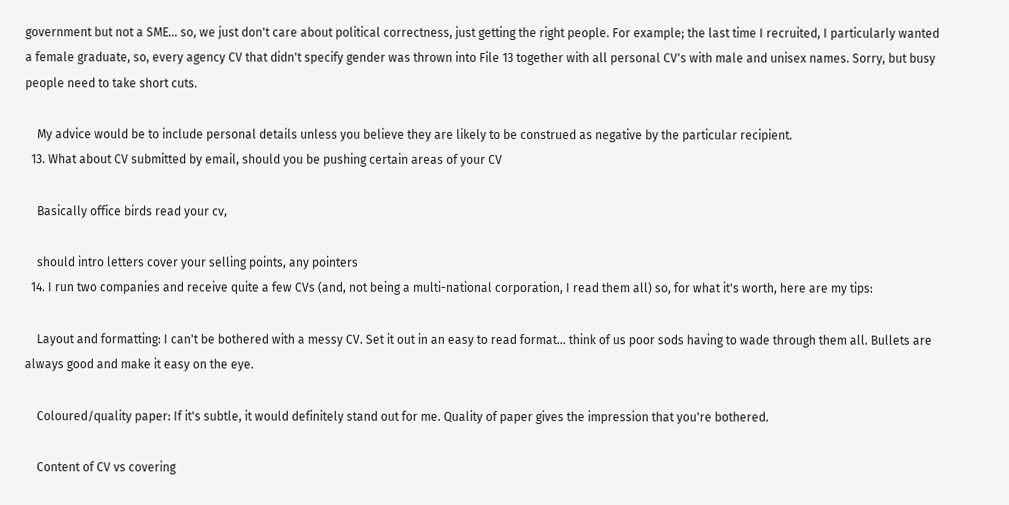government but not a SME... so, we just don't care about political correctness, just getting the right people. For example; the last time I recruited, I particularly wanted a female graduate, so, every agency CV that didn't specify gender was thrown into File 13 together with all personal CV's with male and unisex names. Sorry, but busy people need to take short cuts.

    My advice would be to include personal details unless you believe they are likely to be construed as negative by the particular recipient.
  13. What about CV submitted by email, should you be pushing certain areas of your CV

    Basically office birds read your cv,

    should intro letters cover your selling points, any pointers
  14. I run two companies and receive quite a few CVs (and, not being a multi-national corporation, I read them all) so, for what it's worth, here are my tips:

    Layout and formatting: I can't be bothered with a messy CV. Set it out in an easy to read format... think of us poor sods having to wade through them all. Bullets are always good and make it easy on the eye.

    Coloured/quality paper: If it's subtle, it would definitely stand out for me. Quality of paper gives the impression that you're bothered.

    Content of CV vs covering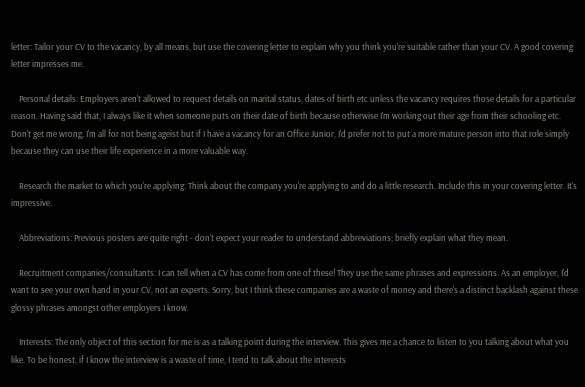letter: Tailor your CV to the vacancy, by all means, but use the covering letter to explain why you think you're suitable rather than your CV. A good covering letter impresses me.

    Personal details: Employers aren't allowed to request details on marital status, dates of birth etc unless the vacancy requires those details for a particular reason. Having said that, I always like it when someone puts on their date of birth because otherwise I'm working out their age from their schooling etc. Don't get me wrong, I'm all for not being ageist but if I have a vacancy for an Office Junior, I'd prefer not to put a more mature person into that role simply because they can use their life experience in a more valuable way.

    Research the market to which you're applying: Think about the company you're applying to and do a little research. Include this in your covering letter. It's impressive.

    Abbreviations: Previous posters are quite right - don't expect your reader to understand abbreviations; briefly explain what they mean.

    Recruitment companies/consultants: I can tell when a CV has come from one of these! They use the same phrases and expressions. As an employer, I'd want to see your own hand in your CV, not an experts. Sorry, but I think these companies are a waste of money and there's a distinct backlash against these glossy phrases amongst other employers I know.

    Interests: The only object of this section for me is as a talking point during the interview. This gives me a chance to listen to you talking about what you like. To be honest, if I know the interview is a waste of time, I tend to talk about the interests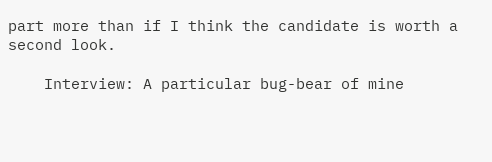part more than if I think the candidate is worth a second look.

    Interview: A particular bug-bear of mine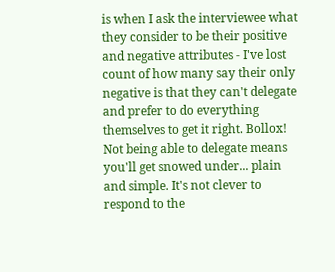is when I ask the interviewee what they consider to be their positive and negative attributes - I've lost count of how many say their only negative is that they can't delegate and prefer to do everything themselves to get it right. Bollox! Not being able to delegate means you'll get snowed under... plain and simple. It's not clever to respond to the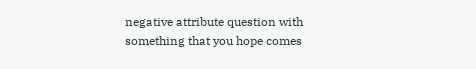negative attribute question with something that you hope comes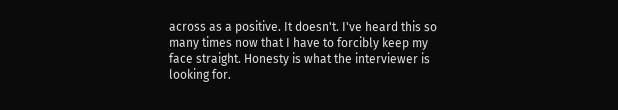across as a positive. It doesn't. I've heard this so many times now that I have to forcibly keep my face straight. Honesty is what the interviewer is looking for.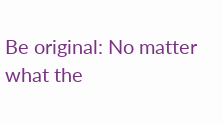Be original: No matter what the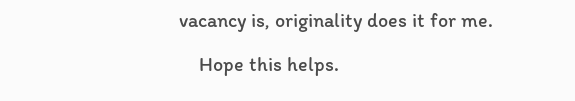vacancy is, originality does it for me.

    Hope this helps.